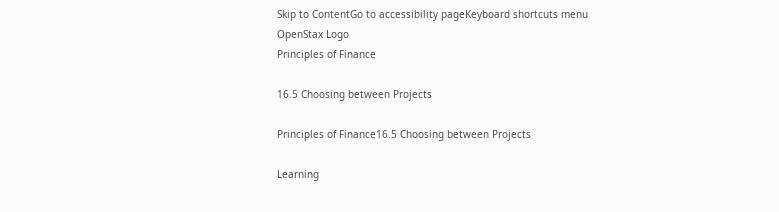Skip to ContentGo to accessibility pageKeyboard shortcuts menu
OpenStax Logo
Principles of Finance

16.5 Choosing between Projects

Principles of Finance16.5 Choosing between Projects

Learning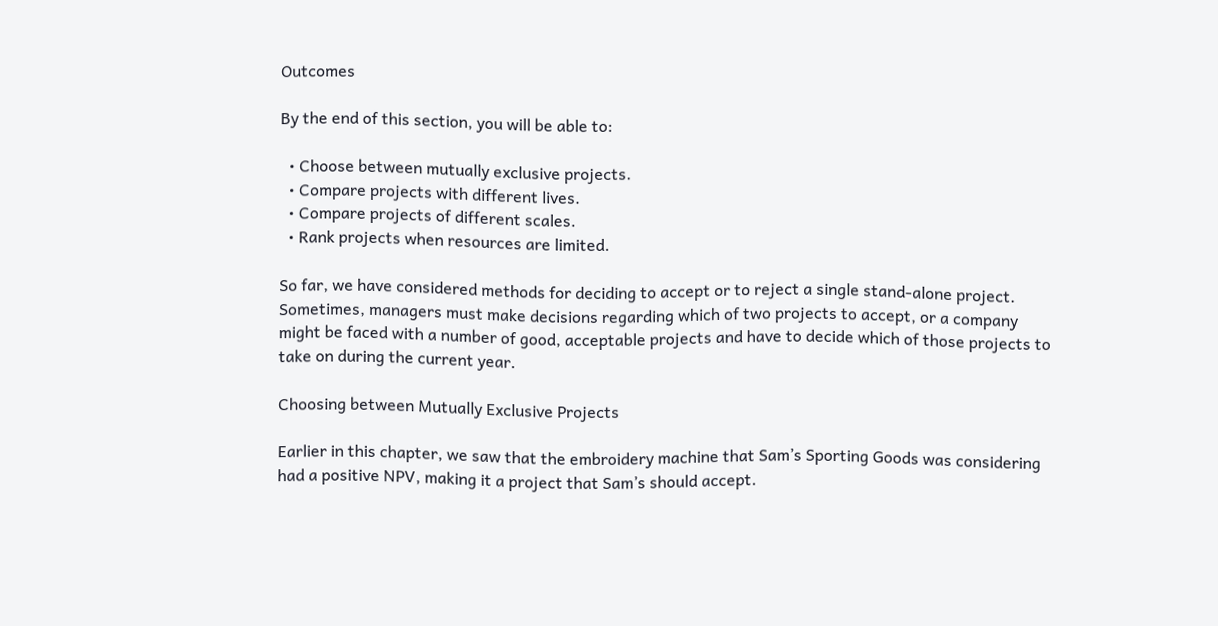Outcomes

By the end of this section, you will be able to:

  • Choose between mutually exclusive projects.
  • Compare projects with different lives.
  • Compare projects of different scales.
  • Rank projects when resources are limited.

So far, we have considered methods for deciding to accept or to reject a single stand-alone project. Sometimes, managers must make decisions regarding which of two projects to accept, or a company might be faced with a number of good, acceptable projects and have to decide which of those projects to take on during the current year.

Choosing between Mutually Exclusive Projects

Earlier in this chapter, we saw that the embroidery machine that Sam’s Sporting Goods was considering had a positive NPV, making it a project that Sam’s should accept.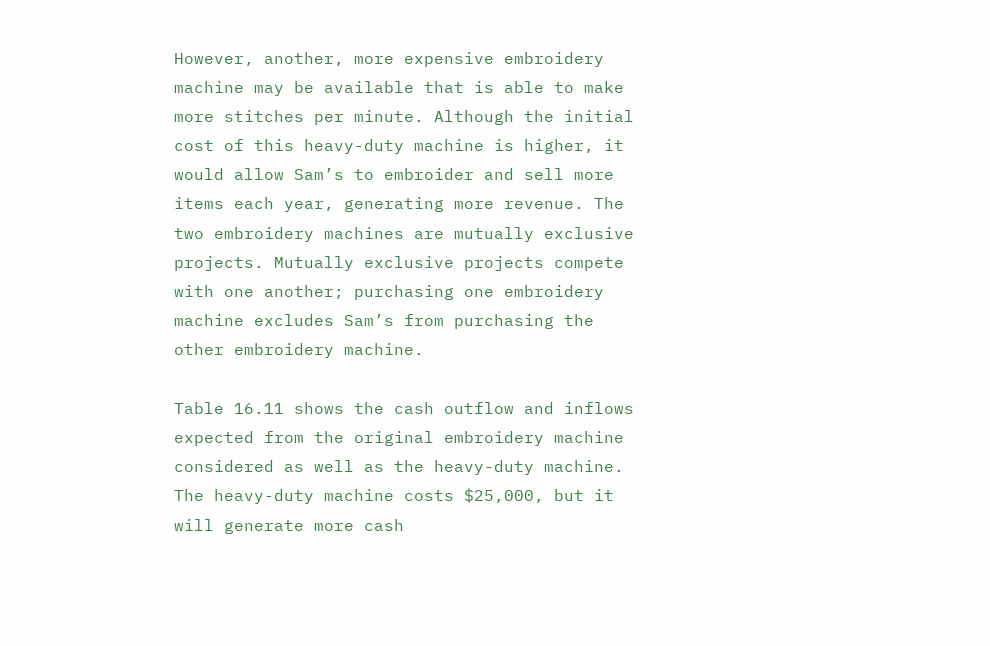However, another, more expensive embroidery machine may be available that is able to make more stitches per minute. Although the initial cost of this heavy-duty machine is higher, it would allow Sam’s to embroider and sell more items each year, generating more revenue. The two embroidery machines are mutually exclusive projects. Mutually exclusive projects compete with one another; purchasing one embroidery machine excludes Sam’s from purchasing the other embroidery machine.

Table 16.11 shows the cash outflow and inflows expected from the original embroidery machine considered as well as the heavy-duty machine. The heavy-duty machine costs $25,000, but it will generate more cash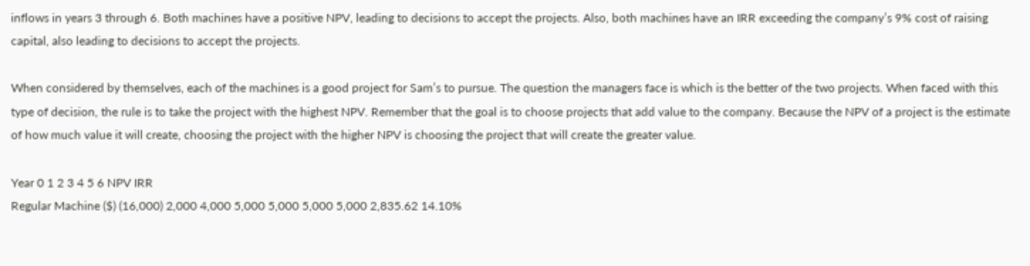inflows in years 3 through 6. Both machines have a positive NPV, leading to decisions to accept the projects. Also, both machines have an IRR exceeding the company’s 9% cost of raising capital, also leading to decisions to accept the projects.

When considered by themselves, each of the machines is a good project for Sam’s to pursue. The question the managers face is which is the better of the two projects. When faced with this type of decision, the rule is to take the project with the highest NPV. Remember that the goal is to choose projects that add value to the company. Because the NPV of a project is the estimate of how much value it will create, choosing the project with the higher NPV is choosing the project that will create the greater value.

Year 0 1 2 3 4 5 6 NPV IRR
Regular Machine ($) (16,000) 2,000 4,000 5,000 5,000 5,000 5,000 2,835.62 14.10%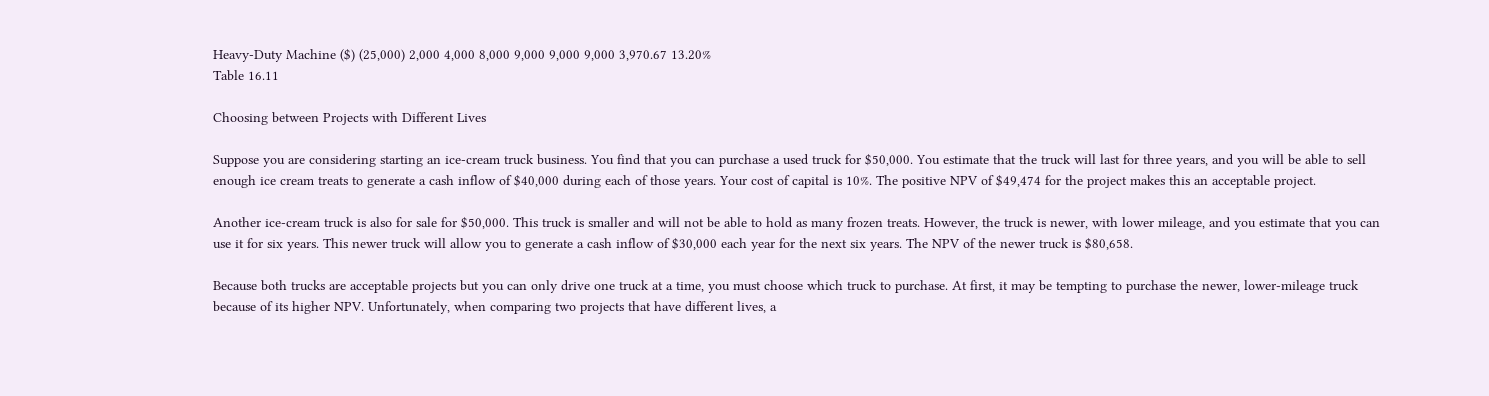Heavy-Duty Machine ($) (25,000) 2,000 4,000 8,000 9,000 9,000 9,000 3,970.67 13.20%
Table 16.11

Choosing between Projects with Different Lives

Suppose you are considering starting an ice-cream truck business. You find that you can purchase a used truck for $50,000. You estimate that the truck will last for three years, and you will be able to sell enough ice cream treats to generate a cash inflow of $40,000 during each of those years. Your cost of capital is 10%. The positive NPV of $49,474 for the project makes this an acceptable project.

Another ice-cream truck is also for sale for $50,000. This truck is smaller and will not be able to hold as many frozen treats. However, the truck is newer, with lower mileage, and you estimate that you can use it for six years. This newer truck will allow you to generate a cash inflow of $30,000 each year for the next six years. The NPV of the newer truck is $80,658.

Because both trucks are acceptable projects but you can only drive one truck at a time, you must choose which truck to purchase. At first, it may be tempting to purchase the newer, lower-mileage truck because of its higher NPV. Unfortunately, when comparing two projects that have different lives, a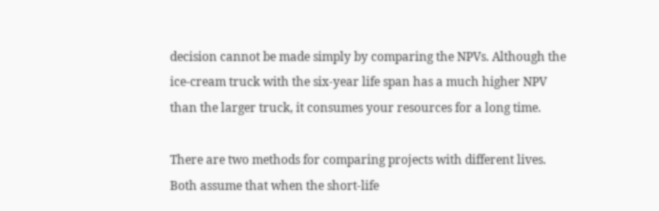decision cannot be made simply by comparing the NPVs. Although the ice-cream truck with the six-year life span has a much higher NPV than the larger truck, it consumes your resources for a long time.

There are two methods for comparing projects with different lives. Both assume that when the short-life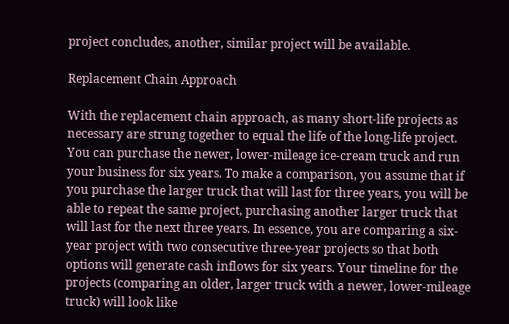project concludes, another, similar project will be available.

Replacement Chain Approach

With the replacement chain approach, as many short-life projects as necessary are strung together to equal the life of the long-life project. You can purchase the newer, lower-mileage ice-cream truck and run your business for six years. To make a comparison, you assume that if you purchase the larger truck that will last for three years, you will be able to repeat the same project, purchasing another larger truck that will last for the next three years. In essence, you are comparing a six-year project with two consecutive three-year projects so that both options will generate cash inflows for six years. Your timeline for the projects (comparing an older, larger truck with a newer, lower-mileage truck) will look like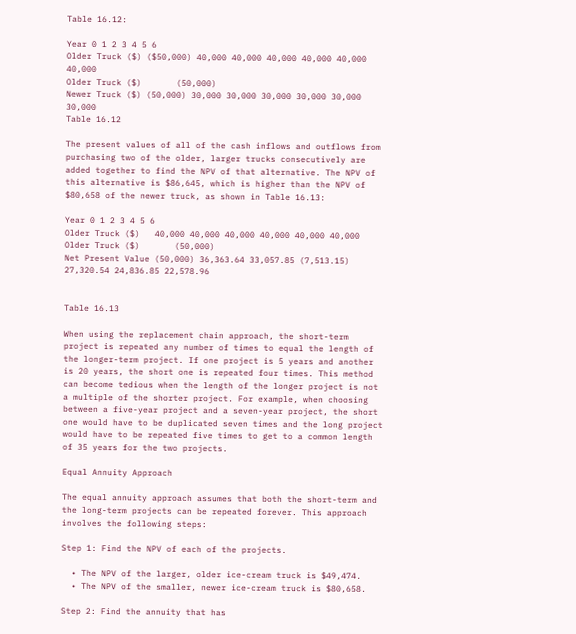Table 16.12:

Year 0 1 2 3 4 5 6
Older Truck ($) ($50,000) 40,000 40,000 40,000 40,000 40,000 40,000
Older Truck ($)       (50,000)
Newer Truck ($) (50,000) 30,000 30,000 30,000 30,000 30,000 30,000
Table 16.12

The present values of all of the cash inflows and outflows from purchasing two of the older, larger trucks consecutively are added together to find the NPV of that alternative. The NPV of this alternative is $86,645, which is higher than the NPV of $80,658 of the newer truck, as shown in Table 16.13:

Year 0 1 2 3 4 5 6
Older Truck ($)   40,000 40,000 40,000 40,000 40,000 40,000
Older Truck ($)       (50,000)
Net Present Value (50,000) 36,363.64 33,057.85 (7,513.15) 27,320.54 24,836.85 22,578.96


Table 16.13

When using the replacement chain approach, the short-term project is repeated any number of times to equal the length of the longer-term project. If one project is 5 years and another is 20 years, the short one is repeated four times. This method can become tedious when the length of the longer project is not a multiple of the shorter project. For example, when choosing between a five-year project and a seven-year project, the short one would have to be duplicated seven times and the long project would have to be repeated five times to get to a common length of 35 years for the two projects.

Equal Annuity Approach

The equal annuity approach assumes that both the short-term and the long-term projects can be repeated forever. This approach involves the following steps:

Step 1: Find the NPV of each of the projects.

  • The NPV of the larger, older ice-cream truck is $49,474.
  • The NPV of the smaller, newer ice-cream truck is $80,658.

Step 2: Find the annuity that has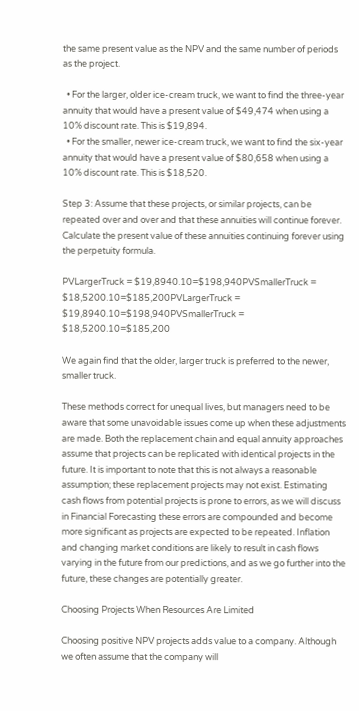the same present value as the NPV and the same number of periods as the project.

  • For the larger, older ice-cream truck, we want to find the three-year annuity that would have a present value of $49,474 when using a 10% discount rate. This is $19,894.
  • For the smaller, newer ice-cream truck, we want to find the six-year annuity that would have a present value of $80,658 when using a 10% discount rate. This is $18,520.

Step 3: Assume that these projects, or similar projects, can be repeated over and over and that these annuities will continue forever. Calculate the present value of these annuities continuing forever using the perpetuity formula.

PVLargerTruck = $19,8940.10=$198,940PVSmallerTruck = $18,5200.10=$185,200PVLargerTruck = $19,8940.10=$198,940PVSmallerTruck = $18,5200.10=$185,200

We again find that the older, larger truck is preferred to the newer, smaller truck.

These methods correct for unequal lives, but managers need to be aware that some unavoidable issues come up when these adjustments are made. Both the replacement chain and equal annuity approaches assume that projects can be replicated with identical projects in the future. It is important to note that this is not always a reasonable assumption; these replacement projects may not exist. Estimating cash flows from potential projects is prone to errors, as we will discuss in Financial Forecasting these errors are compounded and become more significant as projects are expected to be repeated. Inflation and changing market conditions are likely to result in cash flows varying in the future from our predictions, and as we go further into the future, these changes are potentially greater.

Choosing Projects When Resources Are Limited

Choosing positive NPV projects adds value to a company. Although we often assume that the company will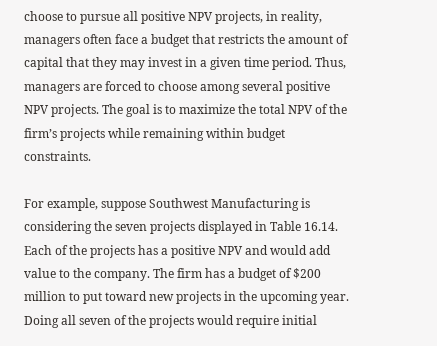choose to pursue all positive NPV projects, in reality, managers often face a budget that restricts the amount of capital that they may invest in a given time period. Thus, managers are forced to choose among several positive NPV projects. The goal is to maximize the total NPV of the firm’s projects while remaining within budget constraints.

For example, suppose Southwest Manufacturing is considering the seven projects displayed in Table 16.14. Each of the projects has a positive NPV and would add value to the company. The firm has a budget of $200 million to put toward new projects in the upcoming year. Doing all seven of the projects would require initial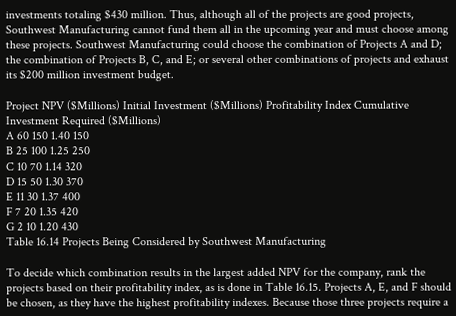investments totaling $430 million. Thus, although all of the projects are good projects, Southwest Manufacturing cannot fund them all in the upcoming year and must choose among these projects. Southwest Manufacturing could choose the combination of Projects A and D; the combination of Projects B, C, and E; or several other combinations of projects and exhaust its $200 million investment budget.

Project NPV ($Millions) Initial Investment ($Millions) Profitability Index Cumulative Investment Required ($Millions)
A 60 150 1.40 150
B 25 100 1.25 250
C 10 70 1.14 320
D 15 50 1.30 370
E 11 30 1.37 400
F 7 20 1.35 420
G 2 10 1.20 430
Table 16.14 Projects Being Considered by Southwest Manufacturing

To decide which combination results in the largest added NPV for the company, rank the projects based on their profitability index, as is done in Table 16.15. Projects A, E, and F should be chosen, as they have the highest profitability indexes. Because those three projects require a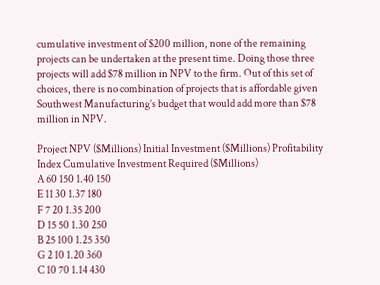cumulative investment of $200 million, none of the remaining projects can be undertaken at the present time. Doing those three projects will add $78 million in NPV to the firm. Out of this set of choices, there is no combination of projects that is affordable given Southwest Manufacturing’s budget that would add more than $78 million in NPV.

Project NPV ($Millions) Initial Investment ($Millions) Profitability Index Cumulative Investment Required ($Millions)
A 60 150 1.40 150
E 11 30 1.37 180
F 7 20 1.35 200
D 15 50 1.30 250
B 25 100 1.25 350
G 2 10 1.20 360
C 10 70 1.14 430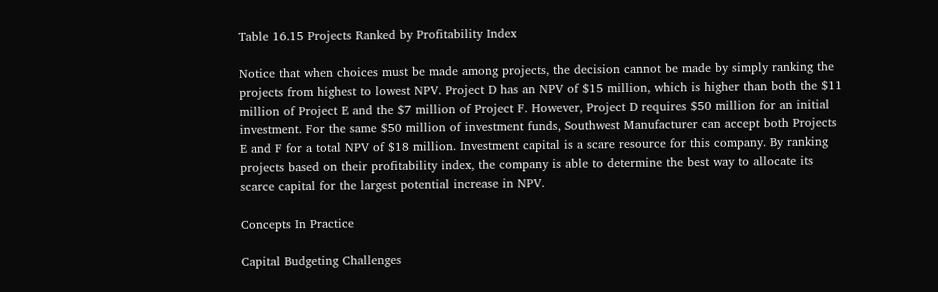Table 16.15 Projects Ranked by Profitability Index

Notice that when choices must be made among projects, the decision cannot be made by simply ranking the projects from highest to lowest NPV. Project D has an NPV of $15 million, which is higher than both the $11 million of Project E and the $7 million of Project F. However, Project D requires $50 million for an initial investment. For the same $50 million of investment funds, Southwest Manufacturer can accept both Projects E and F for a total NPV of $18 million. Investment capital is a scare resource for this company. By ranking projects based on their profitability index, the company is able to determine the best way to allocate its scarce capital for the largest potential increase in NPV.

Concepts In Practice

Capital Budgeting Challenges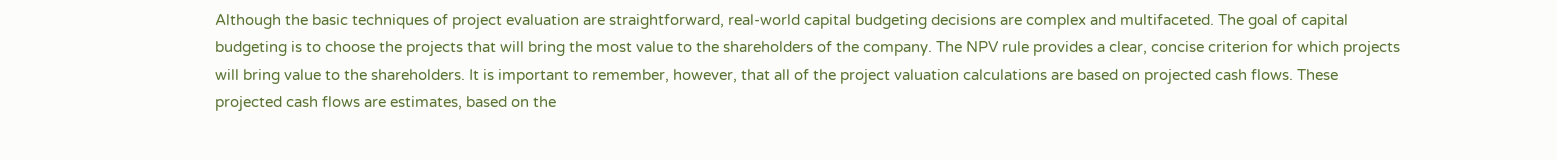Although the basic techniques of project evaluation are straightforward, real-world capital budgeting decisions are complex and multifaceted. The goal of capital budgeting is to choose the projects that will bring the most value to the shareholders of the company. The NPV rule provides a clear, concise criterion for which projects will bring value to the shareholders. It is important to remember, however, that all of the project valuation calculations are based on projected cash flows. These projected cash flows are estimates, based on the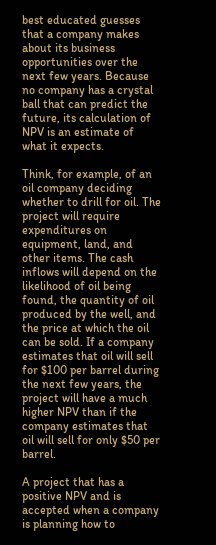best educated guesses that a company makes about its business opportunities over the next few years. Because no company has a crystal ball that can predict the future, its calculation of NPV is an estimate of what it expects.

Think, for example, of an oil company deciding whether to drill for oil. The project will require expenditures on equipment, land, and other items. The cash inflows will depend on the likelihood of oil being found, the quantity of oil produced by the well, and the price at which the oil can be sold. If a company estimates that oil will sell for $100 per barrel during the next few years, the project will have a much higher NPV than if the company estimates that oil will sell for only $50 per barrel.

A project that has a positive NPV and is accepted when a company is planning how to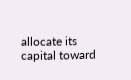allocate its capital toward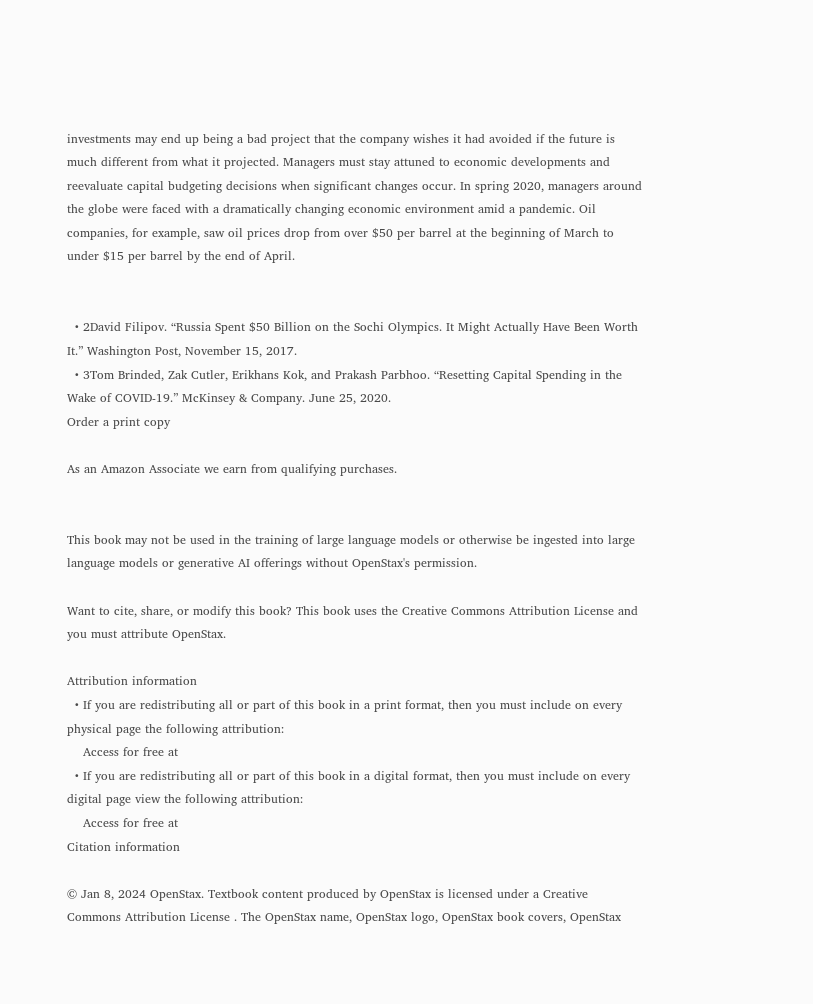investments may end up being a bad project that the company wishes it had avoided if the future is much different from what it projected. Managers must stay attuned to economic developments and reevaluate capital budgeting decisions when significant changes occur. In spring 2020, managers around the globe were faced with a dramatically changing economic environment amid a pandemic. Oil companies, for example, saw oil prices drop from over $50 per barrel at the beginning of March to under $15 per barrel by the end of April.


  • 2David Filipov. “Russia Spent $50 Billion on the Sochi Olympics. It Might Actually Have Been Worth It.” Washington Post, November 15, 2017.
  • 3Tom Brinded, Zak Cutler, Erikhans Kok, and Prakash Parbhoo. “Resetting Capital Spending in the Wake of COVID-19.” McKinsey & Company. June 25, 2020.
Order a print copy

As an Amazon Associate we earn from qualifying purchases.


This book may not be used in the training of large language models or otherwise be ingested into large language models or generative AI offerings without OpenStax's permission.

Want to cite, share, or modify this book? This book uses the Creative Commons Attribution License and you must attribute OpenStax.

Attribution information
  • If you are redistributing all or part of this book in a print format, then you must include on every physical page the following attribution:
    Access for free at
  • If you are redistributing all or part of this book in a digital format, then you must include on every digital page view the following attribution:
    Access for free at
Citation information

© Jan 8, 2024 OpenStax. Textbook content produced by OpenStax is licensed under a Creative Commons Attribution License . The OpenStax name, OpenStax logo, OpenStax book covers, OpenStax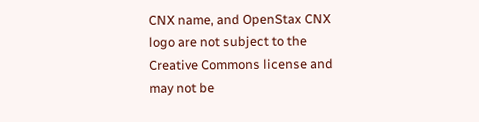CNX name, and OpenStax CNX logo are not subject to the Creative Commons license and may not be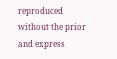reproduced without the prior and express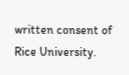written consent of Rice University.